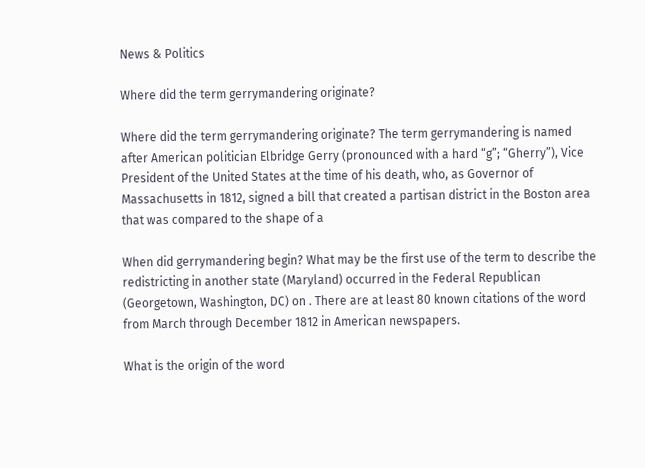News & Politics

Where did the term gerrymandering originate?

Where did the term gerrymandering originate? The term gerrymandering is named after American politician Elbridge Gerry (pronounced with a hard “g”; “Gherry”), Vice President of the United States at the time of his death, who, as Governor of Massachusetts in 1812, signed a bill that created a partisan district in the Boston area that was compared to the shape of a

When did gerrymandering begin? What may be the first use of the term to describe the redistricting in another state (Maryland) occurred in the Federal Republican (Georgetown, Washington, DC) on . There are at least 80 known citations of the word from March through December 1812 in American newspapers.

What is the origin of the word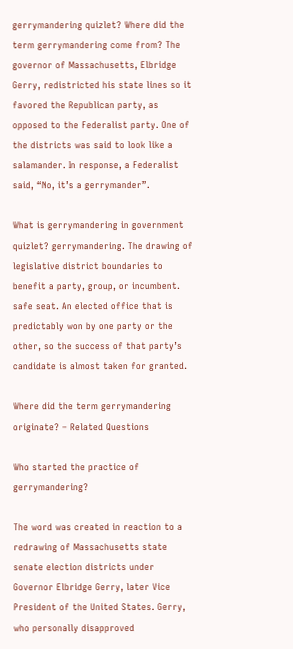gerrymandering quizlet? Where did the term gerrymandering come from? The governor of Massachusetts, Elbridge Gerry, redistricted his state lines so it favored the Republican party, as opposed to the Federalist party. One of the districts was said to look like a salamander. In response, a Federalist said, “No, it’s a gerrymander”.

What is gerrymandering in government quizlet? gerrymandering. The drawing of legislative district boundaries to benefit a party, group, or incumbent. safe seat. An elected office that is predictably won by one party or the other, so the success of that party’s candidate is almost taken for granted.

Where did the term gerrymandering originate? – Related Questions

Who started the practice of gerrymandering?

The word was created in reaction to a redrawing of Massachusetts state senate election districts under Governor Elbridge Gerry, later Vice President of the United States. Gerry, who personally disapproved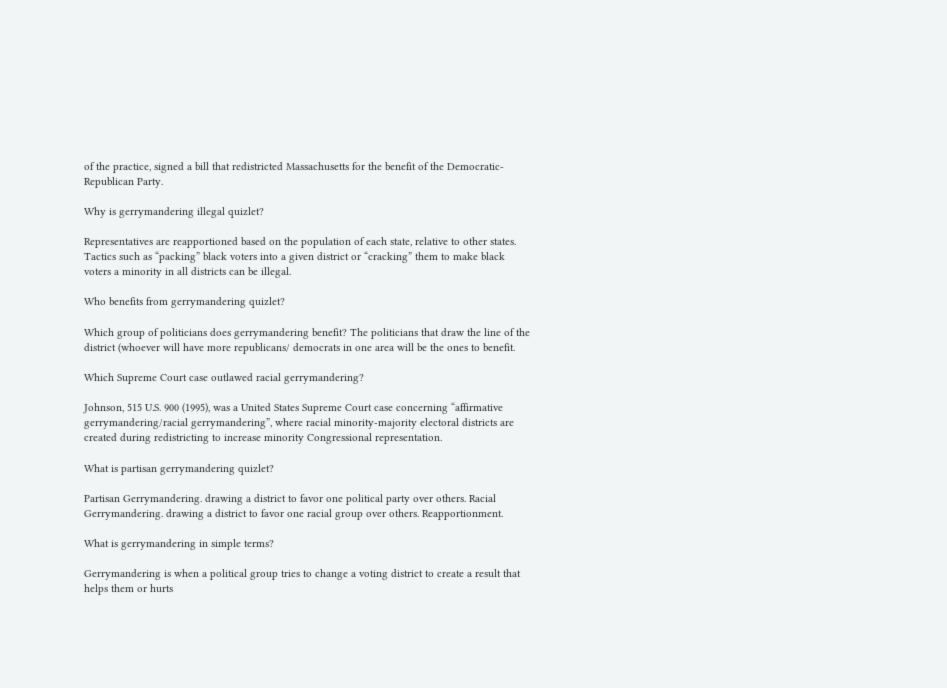of the practice, signed a bill that redistricted Massachusetts for the benefit of the Democratic-Republican Party.

Why is gerrymandering illegal quizlet?

Representatives are reapportioned based on the population of each state, relative to other states. Tactics such as “packing” black voters into a given district or “cracking” them to make black voters a minority in all districts can be illegal.

Who benefits from gerrymandering quizlet?

Which group of politicians does gerrymandering benefit? The politicians that draw the line of the district (whoever will have more republicans/ democrats in one area will be the ones to benefit.

Which Supreme Court case outlawed racial gerrymandering?

Johnson, 515 U.S. 900 (1995), was a United States Supreme Court case concerning “affirmative gerrymandering/racial gerrymandering”, where racial minority-majority electoral districts are created during redistricting to increase minority Congressional representation.

What is partisan gerrymandering quizlet?

Partisan Gerrymandering. drawing a district to favor one political party over others. Racial Gerrymandering. drawing a district to favor one racial group over others. Reapportionment.

What is gerrymandering in simple terms?

Gerrymandering is when a political group tries to change a voting district to create a result that helps them or hurts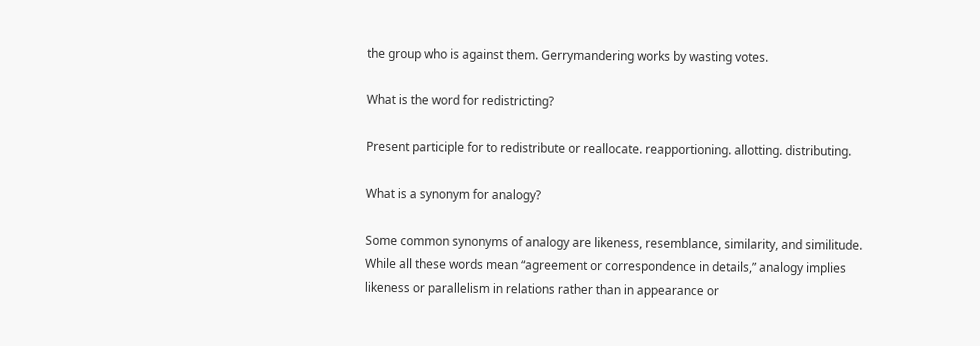the group who is against them. Gerrymandering works by wasting votes.

What is the word for redistricting?

Present participle for to redistribute or reallocate. reapportioning. allotting. distributing.

What is a synonym for analogy?

Some common synonyms of analogy are likeness, resemblance, similarity, and similitude. While all these words mean “agreement or correspondence in details,” analogy implies likeness or parallelism in relations rather than in appearance or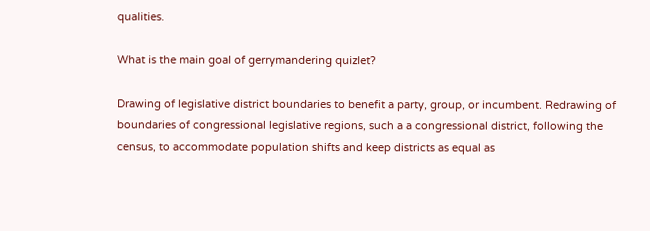qualities.

What is the main goal of gerrymandering quizlet?

Drawing of legislative district boundaries to benefit a party, group, or incumbent. Redrawing of boundaries of congressional legislative regions, such a a congressional district, following the census, to accommodate population shifts and keep districts as equal as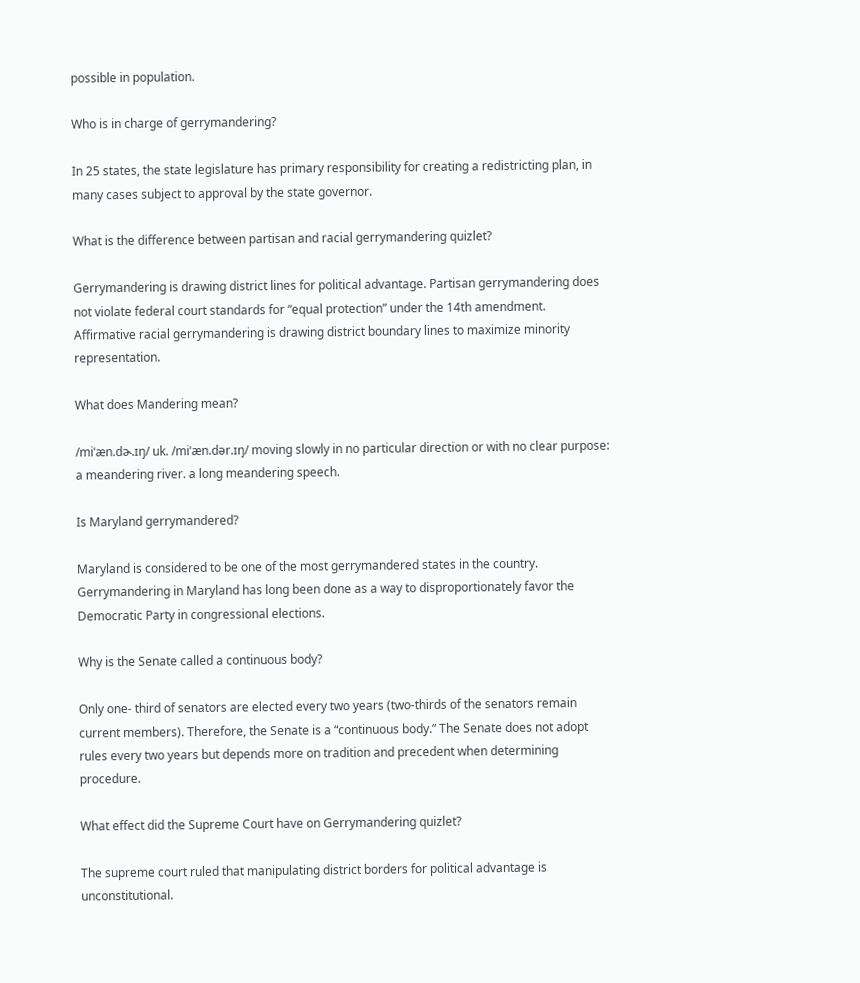possible in population.

Who is in charge of gerrymandering?

In 25 states, the state legislature has primary responsibility for creating a redistricting plan, in many cases subject to approval by the state governor.

What is the difference between partisan and racial gerrymandering quizlet?

Gerrymandering is drawing district lines for political advantage. Partisan gerrymandering does not violate federal court standards for “equal protection” under the 14th amendment. Affirmative racial gerrymandering is drawing district boundary lines to maximize minority representation.

What does Mandering mean?

/miˈæn.dɚ.ɪŋ/ uk. /miˈæn.dər.ɪŋ/ moving slowly in no particular direction or with no clear purpose: a meandering river. a long meandering speech.

Is Maryland gerrymandered?

Maryland is considered to be one of the most gerrymandered states in the country. Gerrymandering in Maryland has long been done as a way to disproportionately favor the Democratic Party in congressional elections.

Why is the Senate called a continuous body?

Only one- third of senators are elected every two years (two-thirds of the senators remain current members). Therefore, the Senate is a “continuous body.” The Senate does not adopt rules every two years but depends more on tradition and precedent when determining procedure.

What effect did the Supreme Court have on Gerrymandering quizlet?

The supreme court ruled that manipulating district borders for political advantage is unconstitutional.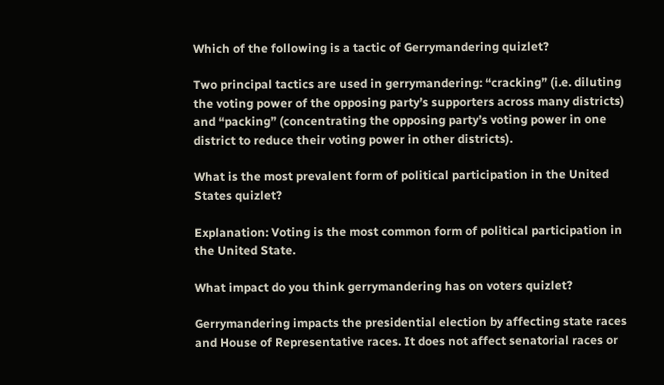Which of the following is a tactic of Gerrymandering quizlet?

Two principal tactics are used in gerrymandering: “cracking” (i.e. diluting the voting power of the opposing party’s supporters across many districts) and “packing” (concentrating the opposing party’s voting power in one district to reduce their voting power in other districts).

What is the most prevalent form of political participation in the United States quizlet?

Explanation: Voting is the most common form of political participation in the United State.

What impact do you think gerrymandering has on voters quizlet?

Gerrymandering impacts the presidential election by affecting state races and House of Representative races. It does not affect senatorial races or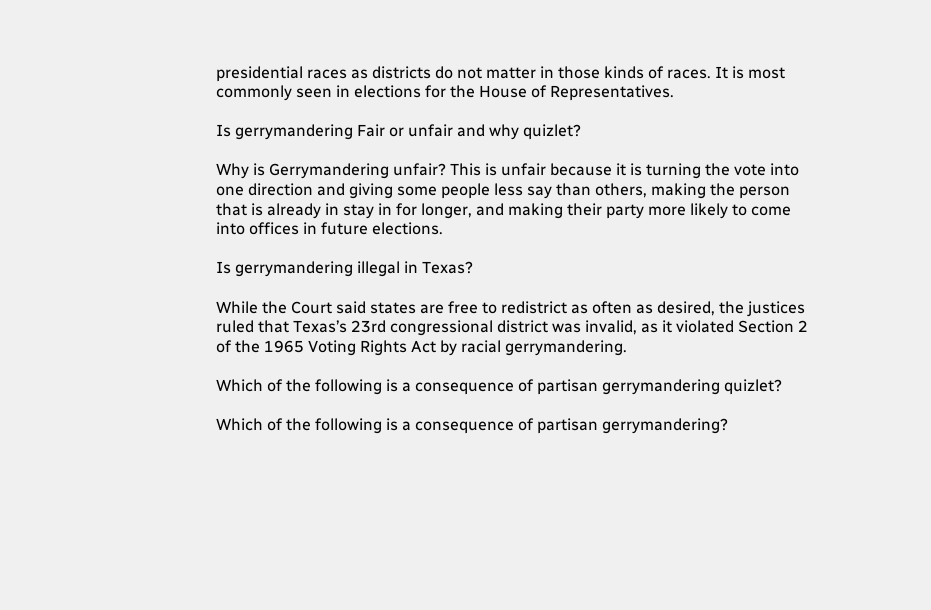presidential races as districts do not matter in those kinds of races. It is most commonly seen in elections for the House of Representatives.

Is gerrymandering Fair or unfair and why quizlet?

Why is Gerrymandering unfair? This is unfair because it is turning the vote into one direction and giving some people less say than others, making the person that is already in stay in for longer, and making their party more likely to come into offices in future elections.

Is gerrymandering illegal in Texas?

While the Court said states are free to redistrict as often as desired, the justices ruled that Texas’s 23rd congressional district was invalid, as it violated Section 2 of the 1965 Voting Rights Act by racial gerrymandering.

Which of the following is a consequence of partisan gerrymandering quizlet?

Which of the following is a consequence of partisan gerrymandering?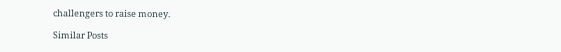challengers to raise money.

Similar Posts